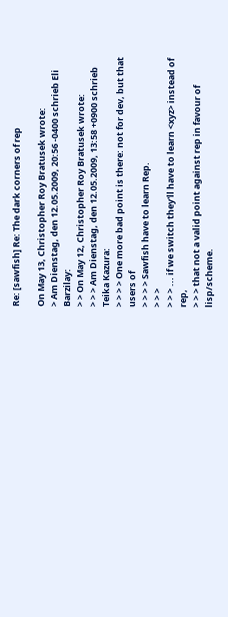Re: [sawfish] Re: The dark corners of rep

On May 13, Christopher Roy Bratusek wrote:
> Am Dienstag, den 12.05.2009, 20:56 -0400 schrieb Eli Barzilay:
> > On May 12, Christopher Roy Bratusek wrote:
> > > Am Dienstag, den 12.05.2009, 13:58 +0900 schrieb Teika Kazura:
> > > > One more bad point is there: not for dev, but that users of
> > > > Sawfish have to learn Rep.
> > >
> > > ... if we switch they'll have to learn <xyz> instead of rep,
> > > that not a valid point against rep in favour of lisp/scheme.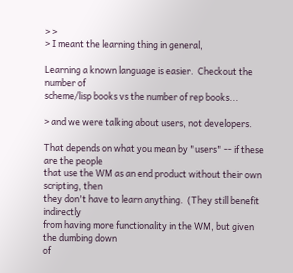> >
> I meant the learning thing in general,

Learning a known language is easier.  Checkout the number of
scheme/lisp books vs the number of rep books...

> and we were talking about users, not developers.

That depends on what you mean by "users" -- if these are the people
that use the WM as an end product without their own scripting, then
they don't have to learn anything.  (They still benefit indirectly
from having more functionality in the WM, but given the dumbing down
of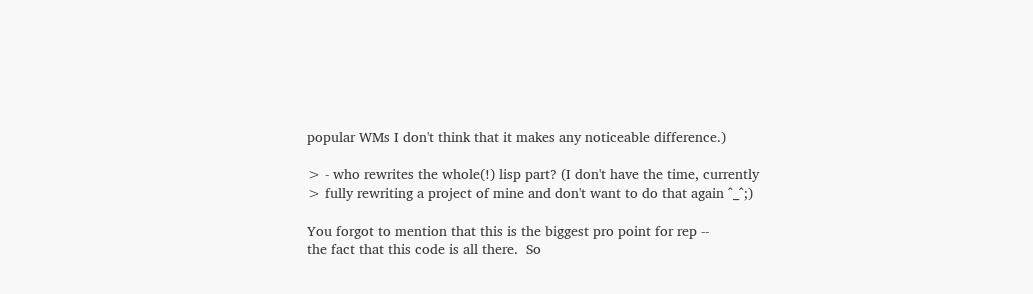popular WMs I don't think that it makes any noticeable difference.)

> - who rewrites the whole(!) lisp part? (I don't have the time, currently
> fully rewriting a project of mine and don't want to do that again ^_^;)

You forgot to mention that this is the biggest pro point for rep --
the fact that this code is all there.  So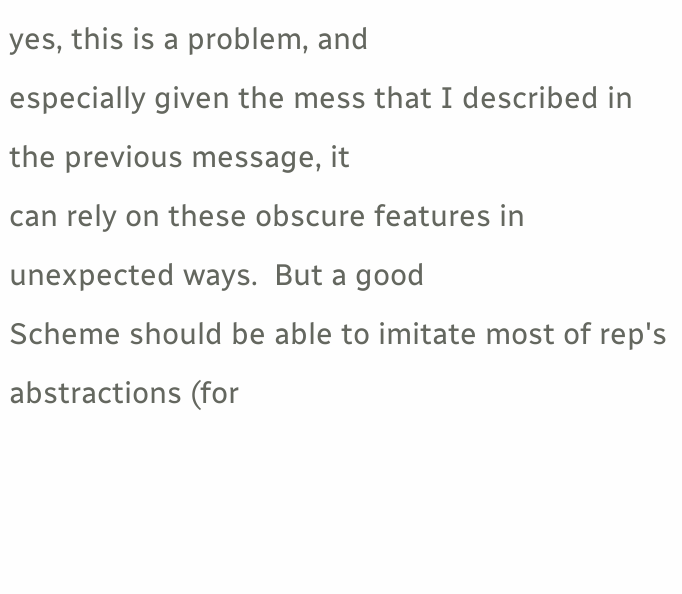yes, this is a problem, and
especially given the mess that I described in the previous message, it
can rely on these obscure features in unexpected ways.  But a good
Scheme should be able to imitate most of rep's abstractions (for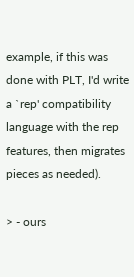example, if this was done with PLT, I'd write a `rep' compatibility
language with the rep features, then migrates pieces as needed).

> - ours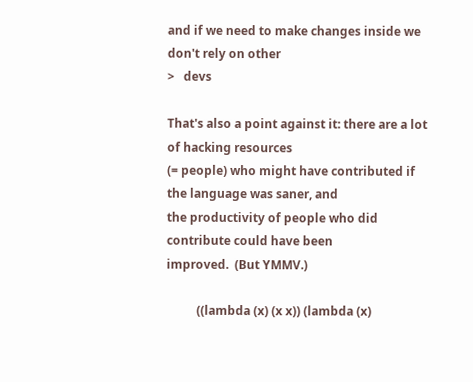and if we need to make changes inside we don't rely on other
>   devs

That's also a point against it: there are a lot of hacking resources
(= people) who might have contributed if the language was saner, and
the productivity of people who did contribute could have been
improved.  (But YMMV.)

          ((lambda (x) (x x)) (lambda (x)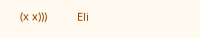(x x)))          Eli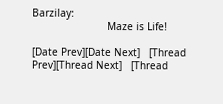Barzilay:
                         Maze is Life!

[Date Prev][Date Next]   [Thread Prev][Thread Next]   [Thread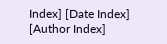Index] [Date Index] [Author Index]